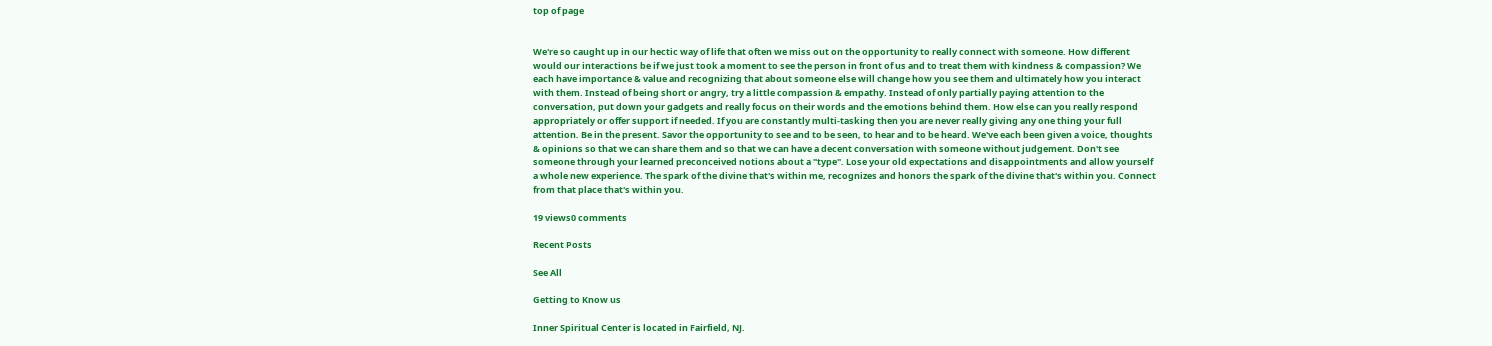top of page


We're so caught up in our hectic way of life that often we miss out on the opportunity to really connect with someone. How different would our interactions be if we just took a moment to see the person in front of us and to treat them with kindness & compassion? We each have importance & value and recognizing that about someone else will change how you see them and ultimately how you interact with them. Instead of being short or angry, try a little compassion & empathy. Instead of only partially paying attention to the conversation, put down your gadgets and really focus on their words and the emotions behind them. How else can you really respond appropriately or offer support if needed. If you are constantly multi-tasking then you are never really giving any one thing your full attention. Be in the present. Savor the opportunity to see and to be seen, to hear and to be heard. We've each been given a voice, thoughts & opinions so that we can share them and so that we can have a decent conversation with someone without judgement. Don't see someone through your learned preconceived notions about a "type". Lose your old expectations and disappointments and allow yourself a whole new experience. The spark of the divine that's within me, recognizes and honors the spark of the divine that's within you. Connect from that place that's within you.

19 views0 comments

Recent Posts

See All

Getting to Know us

Inner Spiritual Center is located in Fairfield, NJ.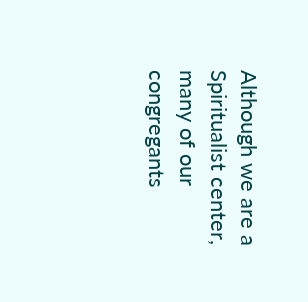Although we are a Spiritualist center, many of our congregants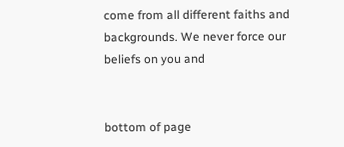come from all different faiths and backgrounds. We never force our beliefs on you and


bottom of page